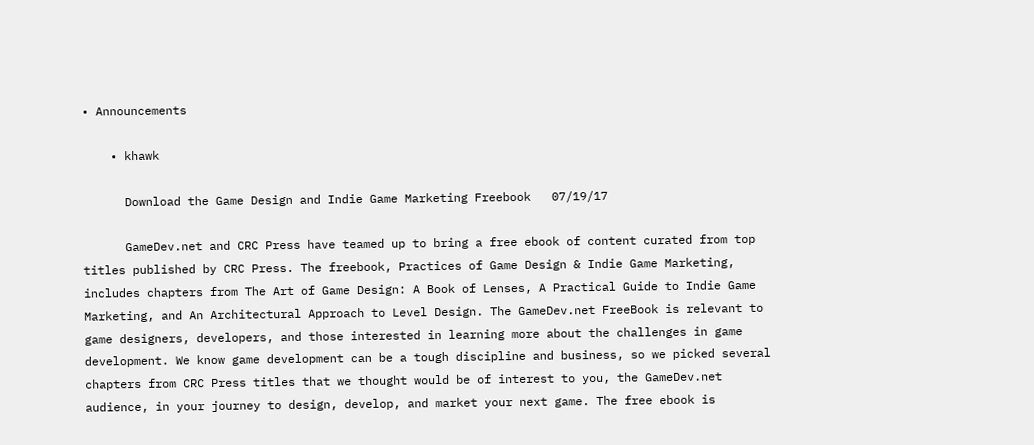• Announcements

    • khawk

      Download the Game Design and Indie Game Marketing Freebook   07/19/17

      GameDev.net and CRC Press have teamed up to bring a free ebook of content curated from top titles published by CRC Press. The freebook, Practices of Game Design & Indie Game Marketing, includes chapters from The Art of Game Design: A Book of Lenses, A Practical Guide to Indie Game Marketing, and An Architectural Approach to Level Design. The GameDev.net FreeBook is relevant to game designers, developers, and those interested in learning more about the challenges in game development. We know game development can be a tough discipline and business, so we picked several chapters from CRC Press titles that we thought would be of interest to you, the GameDev.net audience, in your journey to design, develop, and market your next game. The free ebook is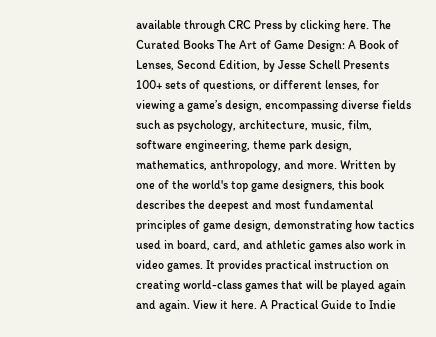available through CRC Press by clicking here. The Curated Books The Art of Game Design: A Book of Lenses, Second Edition, by Jesse Schell Presents 100+ sets of questions, or different lenses, for viewing a game’s design, encompassing diverse fields such as psychology, architecture, music, film, software engineering, theme park design, mathematics, anthropology, and more. Written by one of the world's top game designers, this book describes the deepest and most fundamental principles of game design, demonstrating how tactics used in board, card, and athletic games also work in video games. It provides practical instruction on creating world-class games that will be played again and again. View it here. A Practical Guide to Indie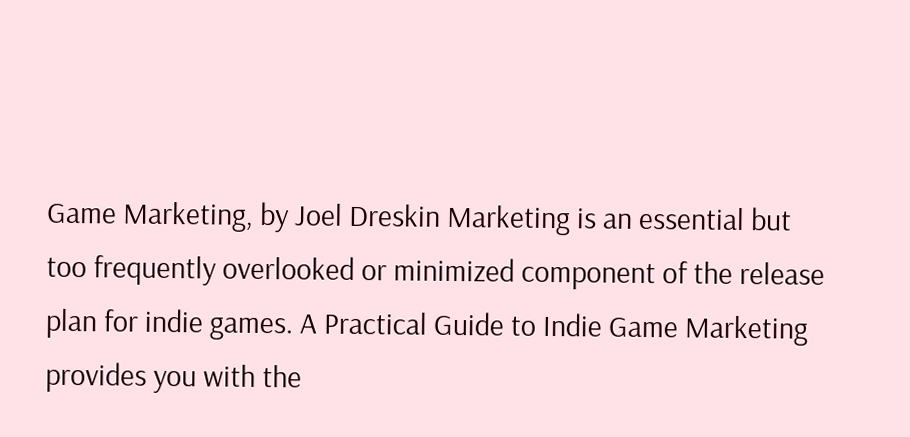Game Marketing, by Joel Dreskin Marketing is an essential but too frequently overlooked or minimized component of the release plan for indie games. A Practical Guide to Indie Game Marketing provides you with the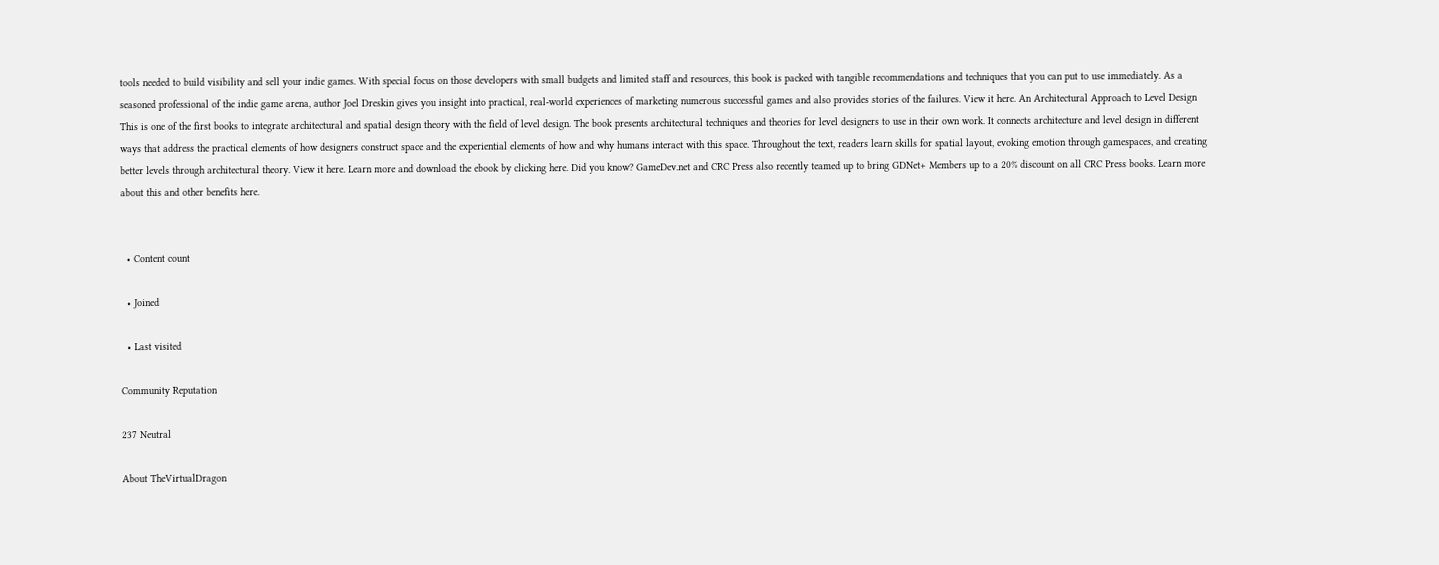tools needed to build visibility and sell your indie games. With special focus on those developers with small budgets and limited staff and resources, this book is packed with tangible recommendations and techniques that you can put to use immediately. As a seasoned professional of the indie game arena, author Joel Dreskin gives you insight into practical, real-world experiences of marketing numerous successful games and also provides stories of the failures. View it here. An Architectural Approach to Level Design This is one of the first books to integrate architectural and spatial design theory with the field of level design. The book presents architectural techniques and theories for level designers to use in their own work. It connects architecture and level design in different ways that address the practical elements of how designers construct space and the experiential elements of how and why humans interact with this space. Throughout the text, readers learn skills for spatial layout, evoking emotion through gamespaces, and creating better levels through architectural theory. View it here. Learn more and download the ebook by clicking here. Did you know? GameDev.net and CRC Press also recently teamed up to bring GDNet+ Members up to a 20% discount on all CRC Press books. Learn more about this and other benefits here.


  • Content count

  • Joined

  • Last visited

Community Reputation

237 Neutral

About TheVirtualDragon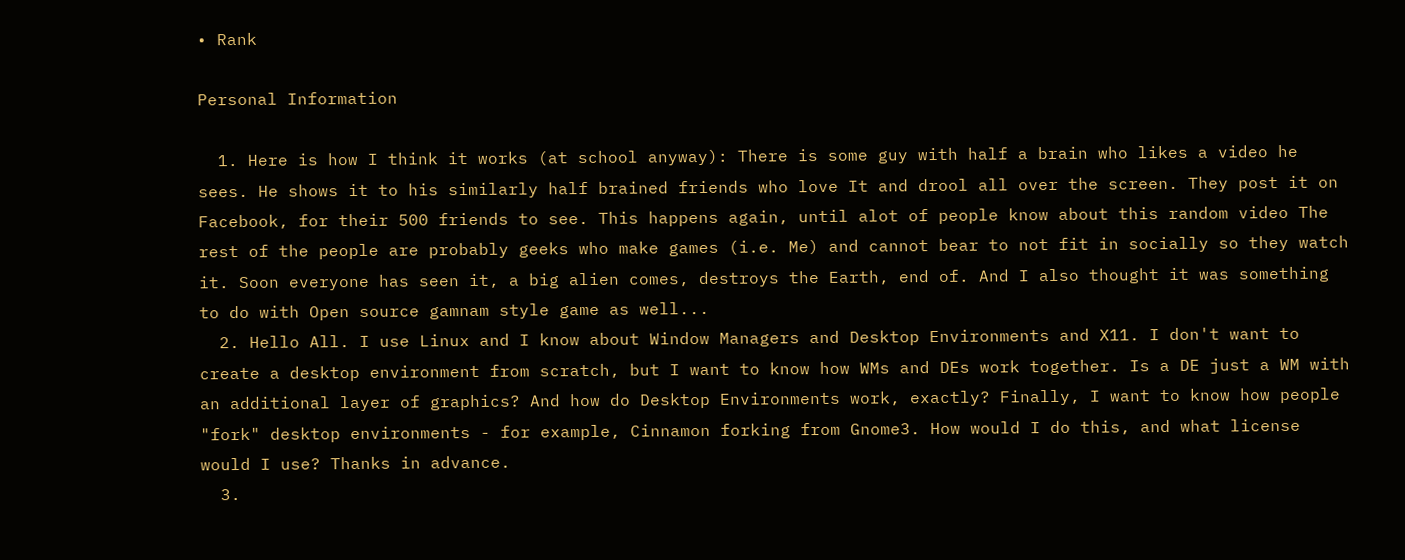• Rank

Personal Information

  1. Here is how I think it works (at school anyway): There is some guy with half a brain who likes a video he sees. He shows it to his similarly half brained friends who love It and drool all over the screen. They post it on Facebook, for their 500 friends to see. This happens again, until alot of people know about this random video The rest of the people are probably geeks who make games (i.e. Me) and cannot bear to not fit in socially so they watch it. Soon everyone has seen it, a big alien comes, destroys the Earth, end of. And I also thought it was something to do with Open source gamnam style game as well...
  2. Hello All. I use Linux and I know about Window Managers and Desktop Environments and X11. I don't want to create a desktop environment from scratch, but I want to know how WMs and DEs work together. Is a DE just a WM with an additional layer of graphics? And how do Desktop Environments work, exactly? Finally, I want to know how people "fork" desktop environments - for example, Cinnamon forking from Gnome3. How would I do this, and what license would I use? Thanks in advance.
  3.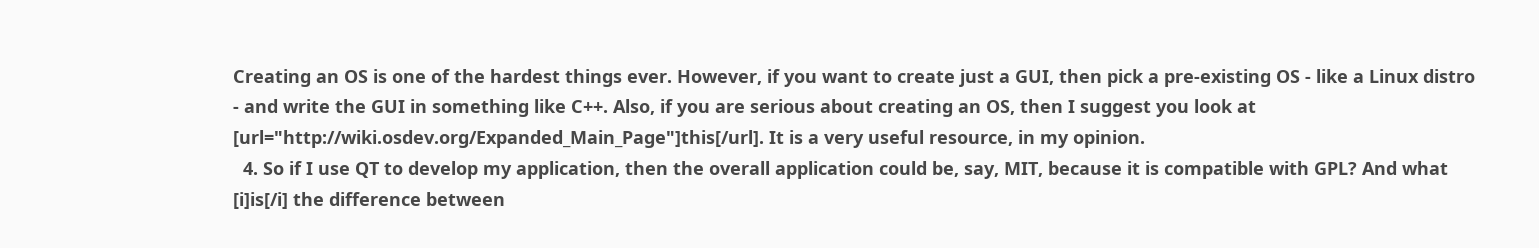Creating an OS is one of the hardest things ever. However, if you want to create just a GUI, then pick a pre-existing OS - like a Linux distro - and write the GUI in something like C++. Also, if you are serious about creating an OS, then I suggest you look at [url="http://wiki.osdev.org/Expanded_Main_Page"]this[/url]. It is a very useful resource, in my opinion.
  4. So if I use QT to develop my application, then the overall application could be, say, MIT, because it is compatible with GPL? And what [i]is[/i] the difference between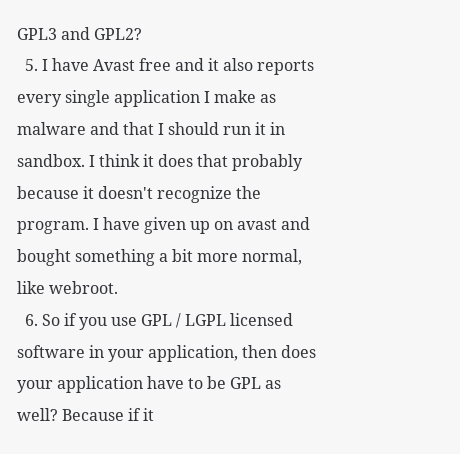GPL3 and GPL2?
  5. I have Avast free and it also reports every single application I make as malware and that I should run it in sandbox. I think it does that probably because it doesn't recognize the program. I have given up on avast and bought something a bit more normal, like webroot.
  6. So if you use GPL / LGPL licensed software in your application, then does your application have to be GPL as well? Because if it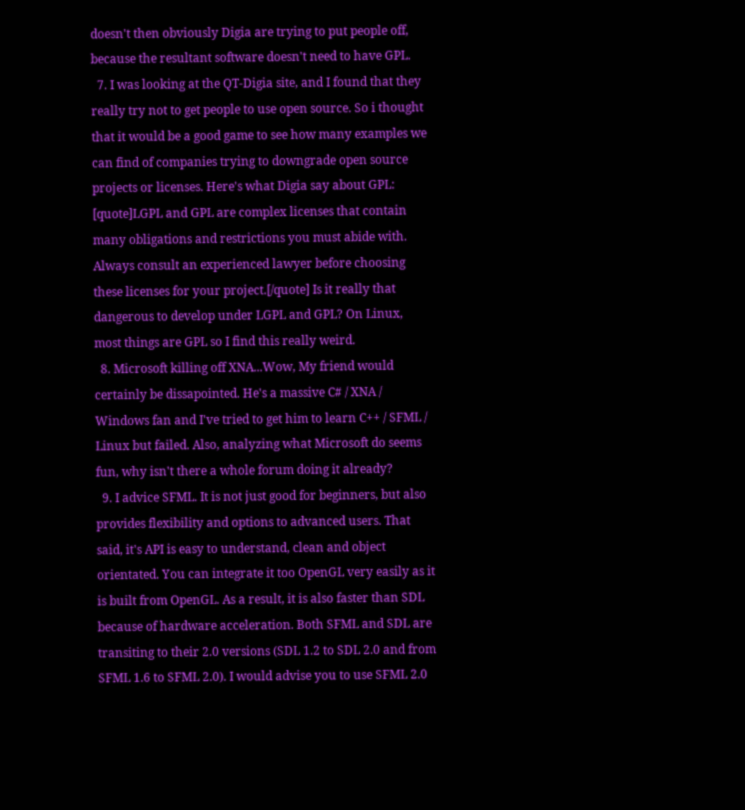doesn't then obviously Digia are trying to put people off, because the resultant software doesn't need to have GPL.
  7. I was looking at the QT-Digia site, and I found that they really try not to get people to use open source. So i thought that it would be a good game to see how many examples we can find of companies trying to downgrade open source projects or licenses. Here's what Digia say about GPL: [quote]LGPL and GPL are complex licenses that contain many obligations and restrictions you must abide with. Always consult an experienced lawyer before choosing these licenses for your project.[/quote] Is it really that dangerous to develop under LGPL and GPL? On Linux, most things are GPL so I find this really weird.
  8. Microsoft killing off XNA...Wow, My friend would certainly be dissapointed. He's a massive C# / XNA / Windows fan and I've tried to get him to learn C++ / SFML / Linux but failed. Also, analyzing what Microsoft do seems fun, why isn't there a whole forum doing it already?
  9. I advice SFML. It is not just good for beginners, but also provides flexibility and options to advanced users. That said, it's API is easy to understand, clean and object orientated. You can integrate it too OpenGL very easily as it is built from OpenGL. As a result, it is also faster than SDL because of hardware acceleration. Both SFML and SDL are transiting to their 2.0 versions (SDL 1.2 to SDL 2.0 and from SFML 1.6 to SFML 2.0). I would advise you to use SFML 2.0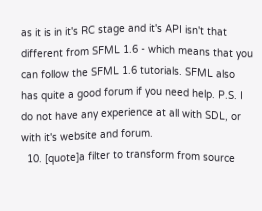as it is in it's RC stage and it's API isn't that different from SFML 1.6 - which means that you can follow the SFML 1.6 tutorials. SFML also has quite a good forum if you need help. P.S. I do not have any experience at all with SDL, or with it's website and forum.
  10. [quote]a filter to transform from source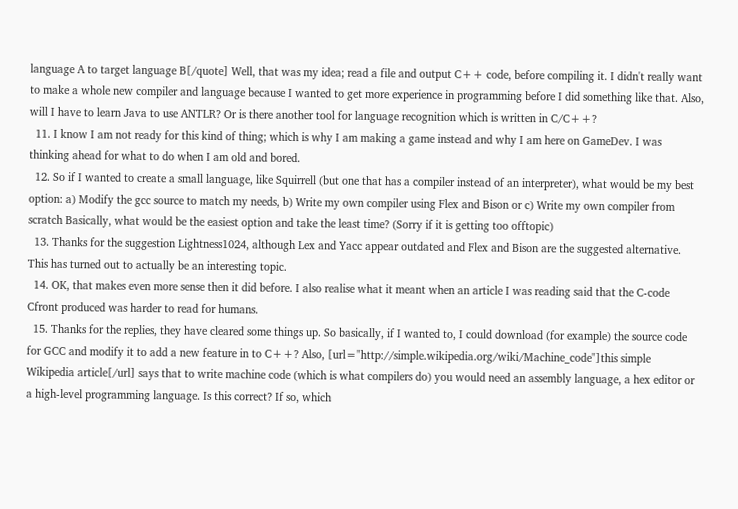language A to target language B[/quote] Well, that was my idea; read a file and output C++ code, before compiling it. I didn't really want to make a whole new compiler and language because I wanted to get more experience in programming before I did something like that. Also, will I have to learn Java to use ANTLR? Or is there another tool for language recognition which is written in C/C++?
  11. I know I am not ready for this kind of thing; which is why I am making a game instead and why I am here on GameDev. I was thinking ahead for what to do when I am old and bored.
  12. So if I wanted to create a small language, like Squirrell (but one that has a compiler instead of an interpreter), what would be my best option: a) Modify the gcc source to match my needs, b) Write my own compiler using Flex and Bison or c) Write my own compiler from scratch Basically, what would be the easiest option and take the least time? (Sorry if it is getting too offtopic)
  13. Thanks for the suggestion Lightness1024, although Lex and Yacc appear outdated and Flex and Bison are the suggested alternative. This has turned out to actually be an interesting topic.
  14. OK, that makes even more sense then it did before. I also realise what it meant when an article I was reading said that the C-code Cfront produced was harder to read for humans.
  15. Thanks for the replies, they have cleared some things up. So basically, if I wanted to, I could download (for example) the source code for GCC and modify it to add a new feature in to C++? Also, [url="http://simple.wikipedia.org/wiki/Machine_code"]this simple Wikipedia article[/url] says that to write machine code (which is what compilers do) you would need an assembly language, a hex editor or a high-level programming language. Is this correct? If so, which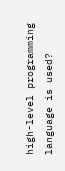high-level programming language is used?